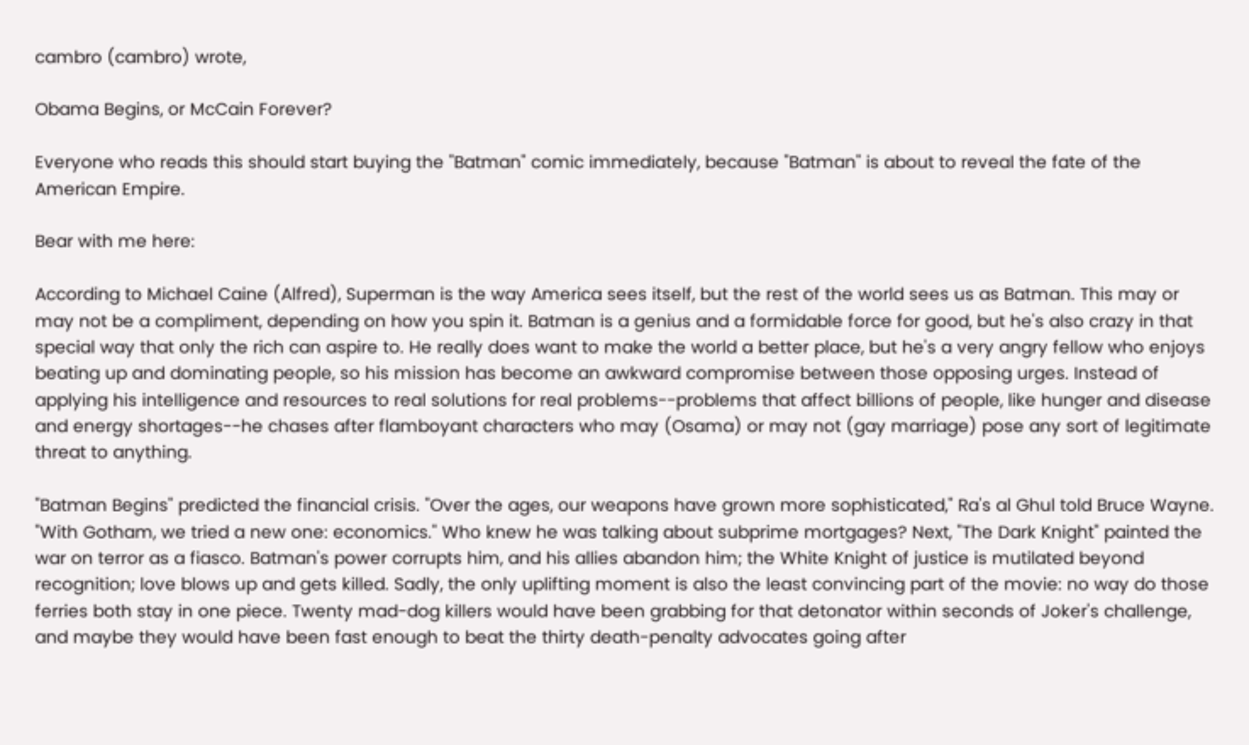cambro (cambro) wrote,

Obama Begins, or McCain Forever?

Everyone who reads this should start buying the "Batman" comic immediately, because "Batman" is about to reveal the fate of the American Empire.

Bear with me here:

According to Michael Caine (Alfred), Superman is the way America sees itself, but the rest of the world sees us as Batman. This may or may not be a compliment, depending on how you spin it. Batman is a genius and a formidable force for good, but he's also crazy in that special way that only the rich can aspire to. He really does want to make the world a better place, but he's a very angry fellow who enjoys beating up and dominating people, so his mission has become an awkward compromise between those opposing urges. Instead of applying his intelligence and resources to real solutions for real problems--problems that affect billions of people, like hunger and disease and energy shortages--he chases after flamboyant characters who may (Osama) or may not (gay marriage) pose any sort of legitimate threat to anything.

"Batman Begins" predicted the financial crisis. "Over the ages, our weapons have grown more sophisticated," Ra's al Ghul told Bruce Wayne. "With Gotham, we tried a new one: economics." Who knew he was talking about subprime mortgages? Next, "The Dark Knight" painted the war on terror as a fiasco. Batman's power corrupts him, and his allies abandon him; the White Knight of justice is mutilated beyond recognition; love blows up and gets killed. Sadly, the only uplifting moment is also the least convincing part of the movie: no way do those ferries both stay in one piece. Twenty mad-dog killers would have been grabbing for that detonator within seconds of Joker's challenge, and maybe they would have been fast enough to beat the thirty death-penalty advocates going after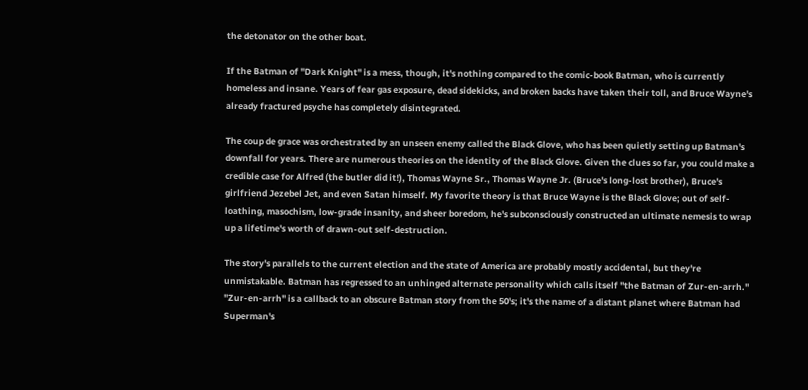the detonator on the other boat.

If the Batman of "Dark Knight" is a mess, though, it's nothing compared to the comic-book Batman, who is currently homeless and insane. Years of fear gas exposure, dead sidekicks, and broken backs have taken their toll, and Bruce Wayne's already fractured psyche has completely disintegrated.

The coup de grace was orchestrated by an unseen enemy called the Black Glove, who has been quietly setting up Batman's downfall for years. There are numerous theories on the identity of the Black Glove. Given the clues so far, you could make a credible case for Alfred (the butler did it!), Thomas Wayne Sr., Thomas Wayne Jr. (Bruce's long-lost brother), Bruce's girlfriend Jezebel Jet, and even Satan himself. My favorite theory is that Bruce Wayne is the Black Glove; out of self-loathing, masochism, low-grade insanity, and sheer boredom, he's subconsciously constructed an ultimate nemesis to wrap up a lifetime's worth of drawn-out self-destruction.

The story's parallels to the current election and the state of America are probably mostly accidental, but they're unmistakable. Batman has regressed to an unhinged alternate personality which calls itself "the Batman of Zur-en-arrh." "Zur-en-arrh" is a callback to an obscure Batman story from the 50's; it's the name of a distant planet where Batman had Superman's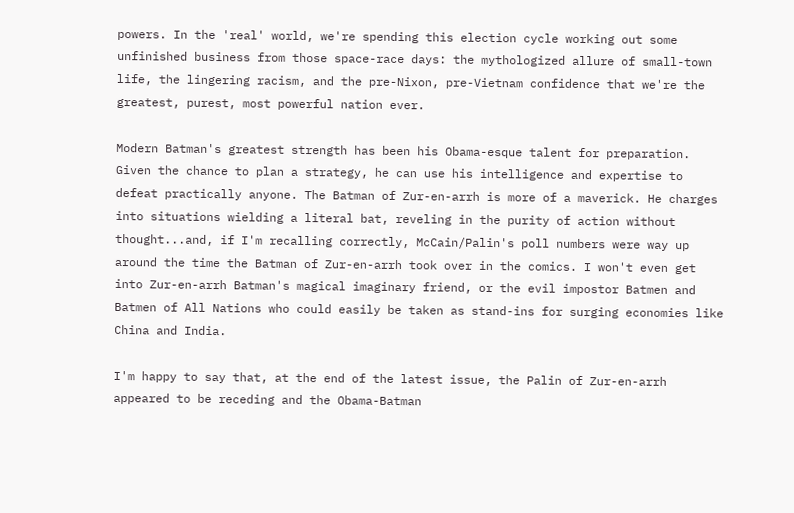powers. In the 'real' world, we're spending this election cycle working out some unfinished business from those space-race days: the mythologized allure of small-town life, the lingering racism, and the pre-Nixon, pre-Vietnam confidence that we're the greatest, purest, most powerful nation ever.

Modern Batman's greatest strength has been his Obama-esque talent for preparation. Given the chance to plan a strategy, he can use his intelligence and expertise to defeat practically anyone. The Batman of Zur-en-arrh is more of a maverick. He charges into situations wielding a literal bat, reveling in the purity of action without thought...and, if I'm recalling correctly, McCain/Palin's poll numbers were way up around the time the Batman of Zur-en-arrh took over in the comics. I won't even get into Zur-en-arrh Batman's magical imaginary friend, or the evil impostor Batmen and Batmen of All Nations who could easily be taken as stand-ins for surging economies like China and India.

I'm happy to say that, at the end of the latest issue, the Palin of Zur-en-arrh appeared to be receding and the Obama-Batman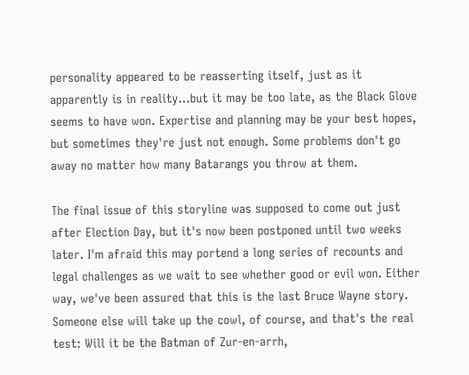personality appeared to be reasserting itself, just as it apparently is in reality...but it may be too late, as the Black Glove seems to have won. Expertise and planning may be your best hopes, but sometimes they're just not enough. Some problems don't go away no matter how many Batarangs you throw at them.

The final issue of this storyline was supposed to come out just after Election Day, but it's now been postponed until two weeks later. I'm afraid this may portend a long series of recounts and legal challenges as we wait to see whether good or evil won. Either way, we've been assured that this is the last Bruce Wayne story. Someone else will take up the cowl, of course, and that's the real test: Will it be the Batman of Zur-en-arrh,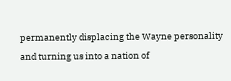permanently displacing the Wayne personality and turning us into a nation of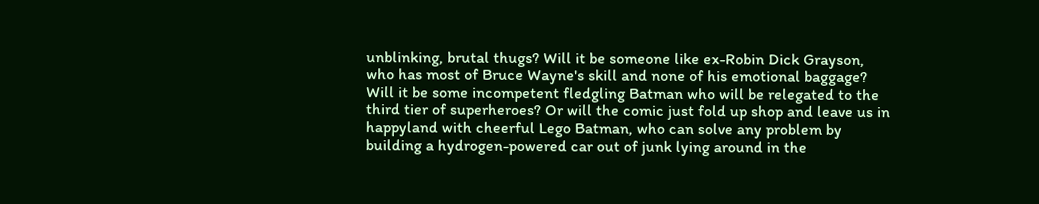unblinking, brutal thugs? Will it be someone like ex-Robin Dick Grayson, who has most of Bruce Wayne's skill and none of his emotional baggage? Will it be some incompetent fledgling Batman who will be relegated to the third tier of superheroes? Or will the comic just fold up shop and leave us in happyland with cheerful Lego Batman, who can solve any problem by building a hydrogen-powered car out of junk lying around in the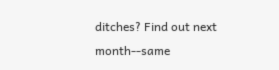ditches? Find out next month--same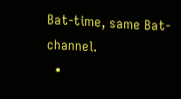Bat-time, same Bat-channel.
  •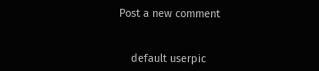Post a new comment


    default userpic